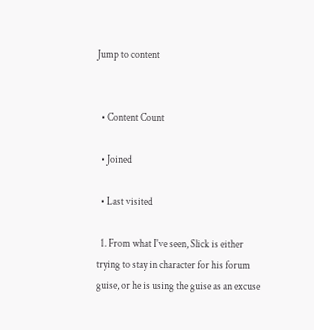Jump to content


  • Content Count

  • Joined

  • Last visited

  1. From what I've seen, Slick is either trying to stay in character for his forum guise, or he is using the guise as an excuse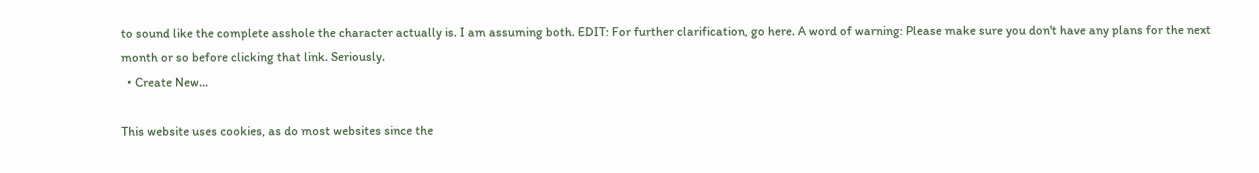to sound like the complete asshole the character actually is. I am assuming both. EDIT: For further clarification, go here. A word of warning: Please make sure you don't have any plans for the next month or so before clicking that link. Seriously.
  • Create New...

This website uses cookies, as do most websites since the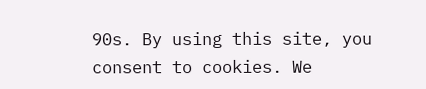90s. By using this site, you consent to cookies. We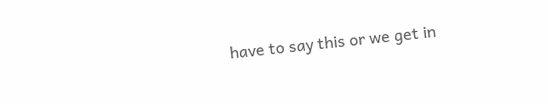have to say this or we get in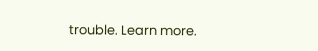trouble. Learn more.